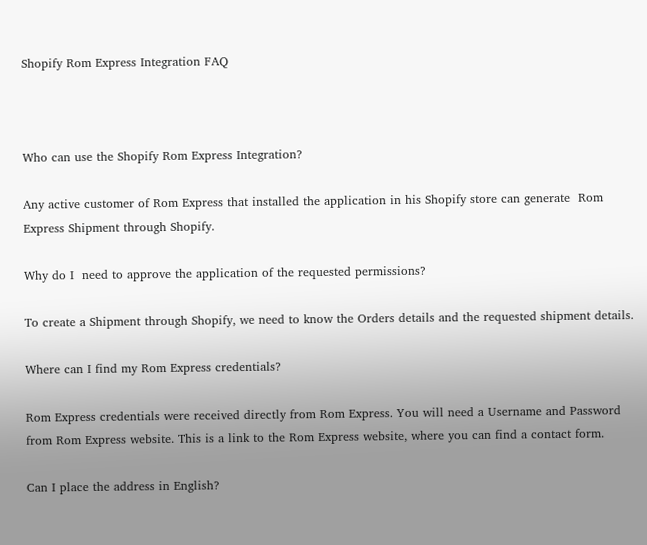Shopify Rom Express Integration FAQ



Who can use the Shopify Rom Express Integration?

Any active customer of Rom Express that installed the application in his Shopify store can generate  Rom Express Shipment through Shopify.

Why do I  need to approve the application of the requested permissions?

To create a Shipment through Shopify, we need to know the Orders details and the requested shipment details.

Where can I find my Rom Express credentials?

Rom Express credentials were received directly from Rom Express. You will need a Username and Password from Rom Express website. This is a link to the Rom Express website, where you can find a contact form.

Can I place the address in English?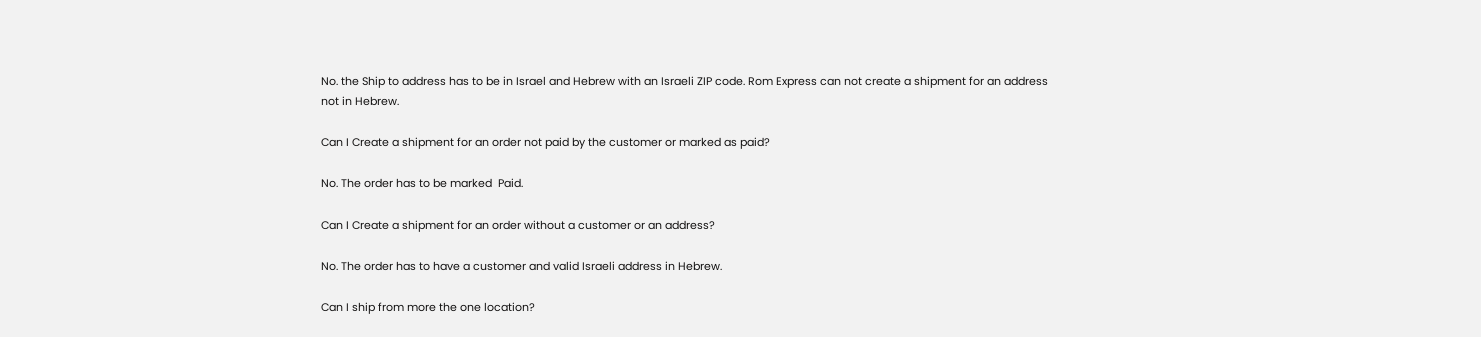No. the Ship to address has to be in Israel and Hebrew with an Israeli ZIP code. Rom Express can not create a shipment for an address not in Hebrew.

Can I Create a shipment for an order not paid by the customer or marked as paid?

No. The order has to be marked  Paid.

Can I Create a shipment for an order without a customer or an address?

No. The order has to have a customer and valid Israeli address in Hebrew.

Can I ship from more the one location?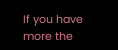If you have more the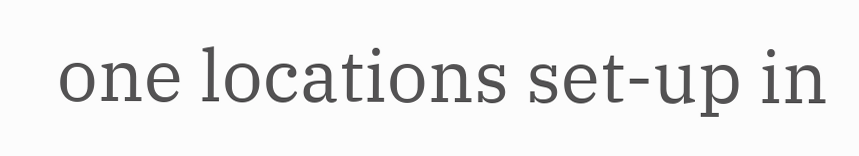one locations set-up in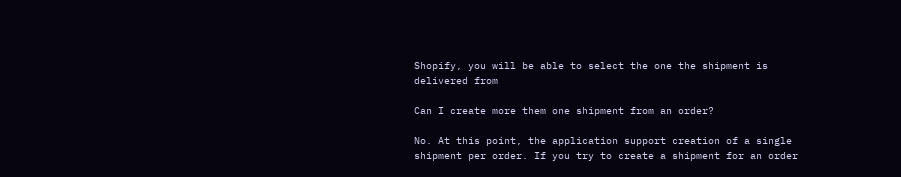Shopify, you will be able to select the one the shipment is delivered from

Can I create more them one shipment from an order?

No. At this point, the application support creation of a single shipment per order. If you try to create a shipment for an order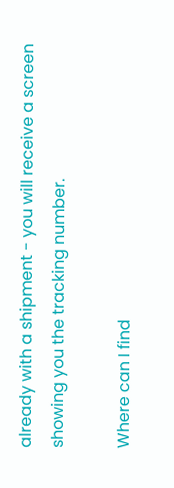already with a shipment - you will receive a screen showing you the tracking number.

Where can I find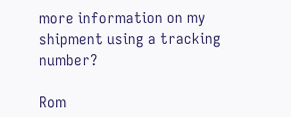more information on my shipment using a tracking number?

Rom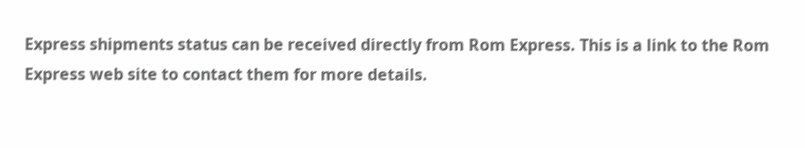Express shipments status can be received directly from Rom Express. This is a link to the Rom Express web site to contact them for more details.